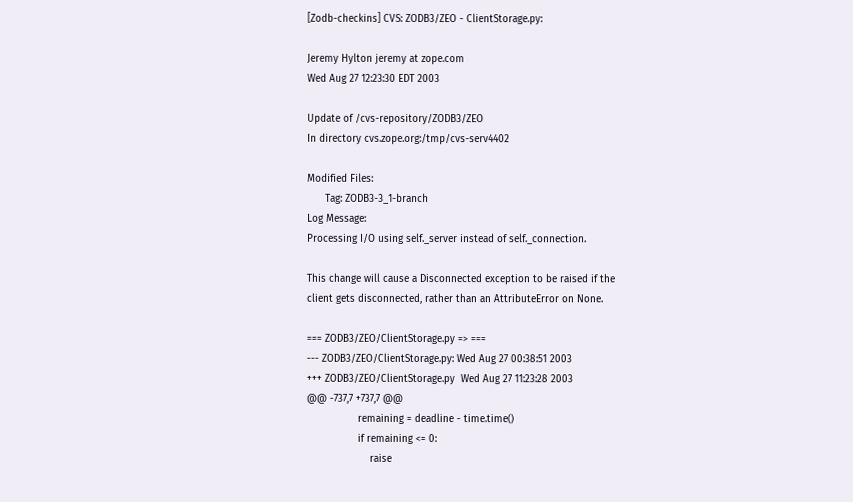[Zodb-checkins] CVS: ZODB3/ZEO - ClientStorage.py:

Jeremy Hylton jeremy at zope.com
Wed Aug 27 12:23:30 EDT 2003

Update of /cvs-repository/ZODB3/ZEO
In directory cvs.zope.org:/tmp/cvs-serv4402

Modified Files:
      Tag: ZODB3-3_1-branch
Log Message:
Processing I/O using self._server instead of self._connection.

This change will cause a Disconnected exception to be raised if the
client gets disconnected, rather than an AttributeError on None.

=== ZODB3/ZEO/ClientStorage.py => ===
--- ZODB3/ZEO/ClientStorage.py: Wed Aug 27 00:38:51 2003
+++ ZODB3/ZEO/ClientStorage.py  Wed Aug 27 11:23:28 2003
@@ -737,7 +737,7 @@
                 remaining = deadline - time.time()
                 if remaining <= 0:
                     raise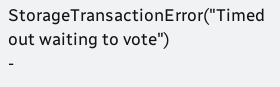StorageTransactionError("Timed out waiting to vote")
-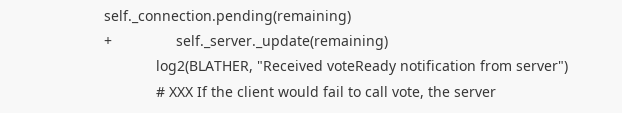self._connection.pending(remaining)
+                self._server._update(remaining)
             log2(BLATHER, "Received voteReady notification from server")
             # XXX If the client would fail to call vote, the server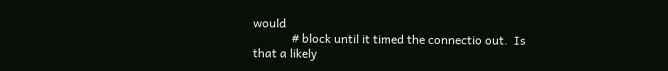would
             # block until it timed the connectio out.  Is that a likely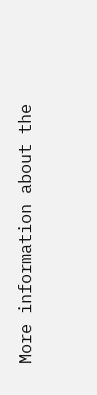More information about the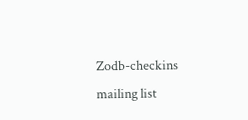Zodb-checkins mailing list